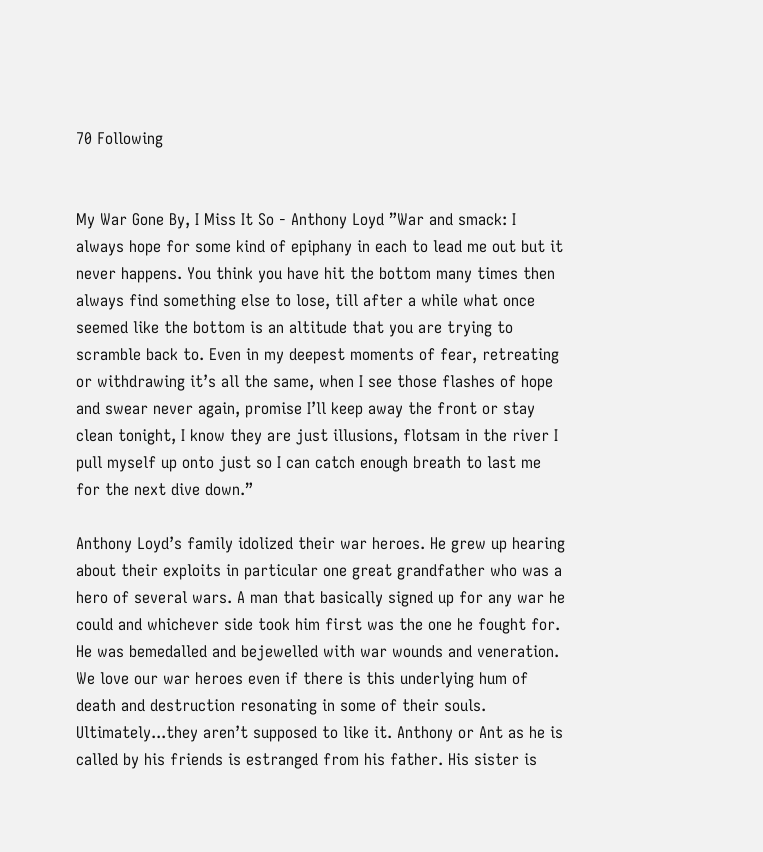70 Following


My War Gone By, I Miss It So - Anthony Loyd ”War and smack: I always hope for some kind of epiphany in each to lead me out but it never happens. You think you have hit the bottom many times then always find something else to lose, till after a while what once seemed like the bottom is an altitude that you are trying to scramble back to. Even in my deepest moments of fear, retreating or withdrawing it’s all the same, when I see those flashes of hope and swear never again, promise I’ll keep away the front or stay clean tonight, I know they are just illusions, flotsam in the river I pull myself up onto just so I can catch enough breath to last me for the next dive down.”

Anthony Loyd’s family idolized their war heroes. He grew up hearing about their exploits in particular one great grandfather who was a hero of several wars. A man that basically signed up for any war he could and whichever side took him first was the one he fought for. He was bemedalled and bejewelled with war wounds and veneration. We love our war heroes even if there is this underlying hum of death and destruction resonating in some of their souls. Ultimately...they aren’t supposed to like it. Anthony or Ant as he is called by his friends is estranged from his father. His sister is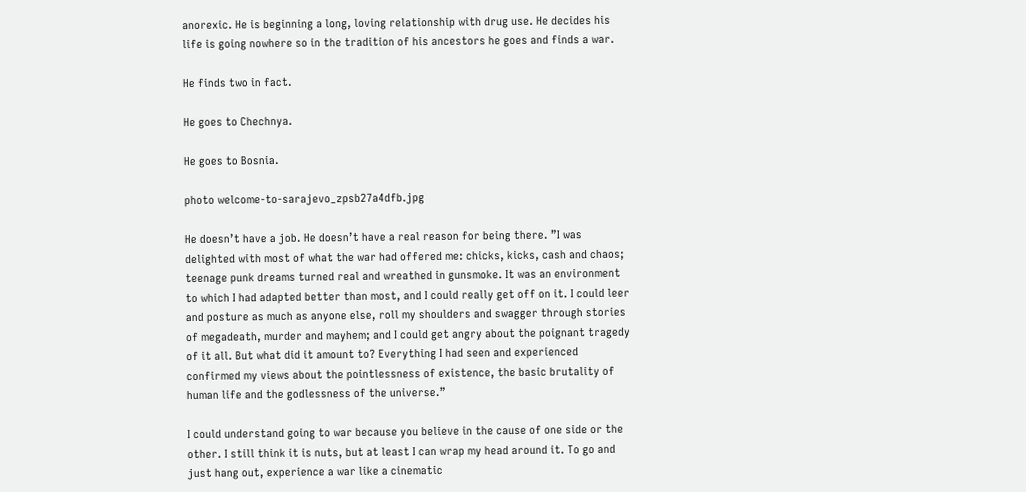anorexic. He is beginning a long, loving relationship with drug use. He decides his life is going nowhere so in the tradition of his ancestors he goes and finds a war.

He finds two in fact.

He goes to Chechnya.

He goes to Bosnia.

photo welcome-to-sarajevo_zpsb27a4dfb.jpg

He doesn’t have a job. He doesn’t have a real reason for being there. ”I was delighted with most of what the war had offered me: chicks, kicks, cash and chaos; teenage punk dreams turned real and wreathed in gunsmoke. It was an environment to which I had adapted better than most, and I could really get off on it. I could leer and posture as much as anyone else, roll my shoulders and swagger through stories of megadeath, murder and mayhem; and I could get angry about the poignant tragedy of it all. But what did it amount to? Everything I had seen and experienced confirmed my views about the pointlessness of existence, the basic brutality of human life and the godlessness of the universe.”

I could understand going to war because you believe in the cause of one side or the other. I still think it is nuts, but at least I can wrap my head around it. To go and just hang out, experience a war like a cinematic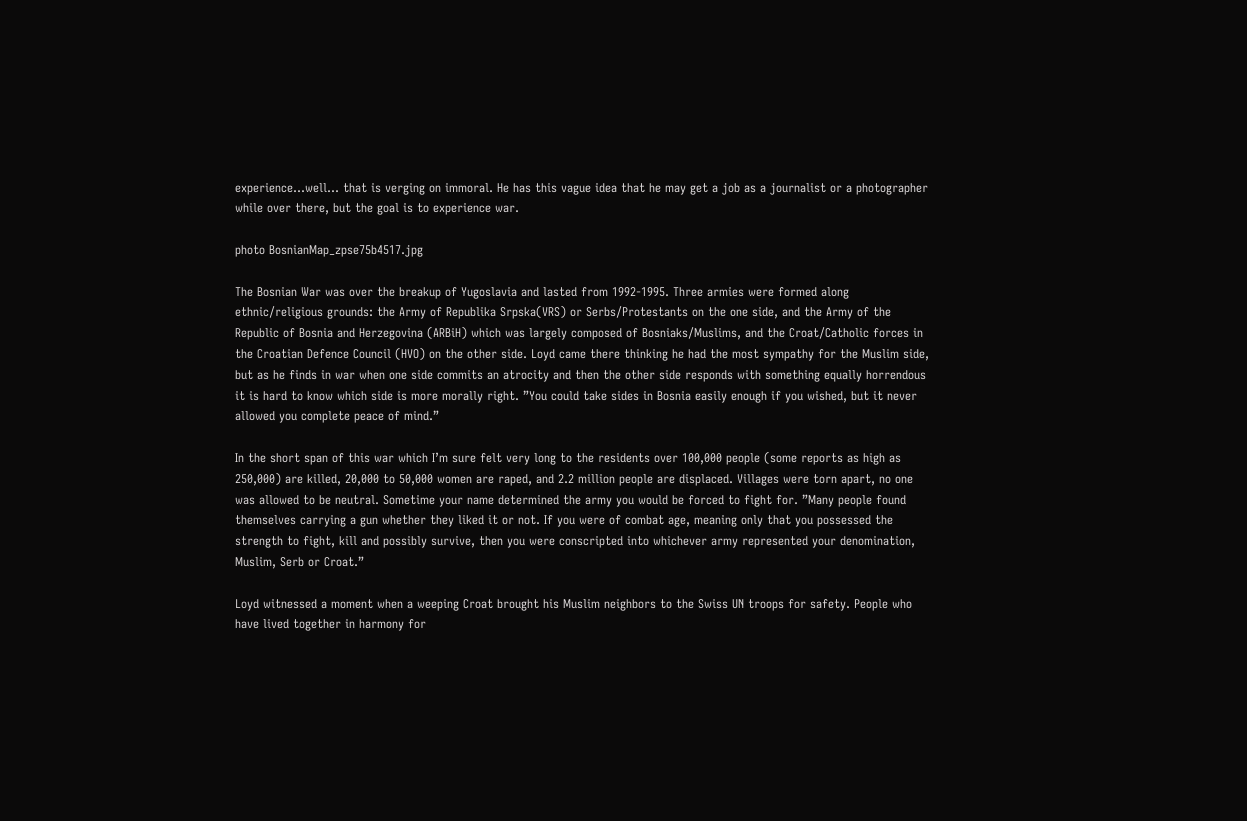experience...well... that is verging on immoral. He has this vague idea that he may get a job as a journalist or a photographer while over there, but the goal is to experience war.

photo BosnianMap_zpse75b4517.jpg

The Bosnian War was over the breakup of Yugoslavia and lasted from 1992-1995. Three armies were formed along ethnic/religious grounds: the Army of Republika Srpska(VRS) or Serbs/Protestants on the one side, and the Army of the Republic of Bosnia and Herzegovina (ARBiH) which was largely composed of Bosniaks/Muslims, and the Croat/Catholic forces in the Croatian Defence Council (HVO) on the other side. Loyd came there thinking he had the most sympathy for the Muslim side, but as he finds in war when one side commits an atrocity and then the other side responds with something equally horrendous it is hard to know which side is more morally right. ”You could take sides in Bosnia easily enough if you wished, but it never allowed you complete peace of mind.”

In the short span of this war which I’m sure felt very long to the residents over 100,000 people (some reports as high as 250,000) are killed, 20,000 to 50,000 women are raped, and 2.2 million people are displaced. Villages were torn apart, no one was allowed to be neutral. Sometime your name determined the army you would be forced to fight for. ”Many people found themselves carrying a gun whether they liked it or not. If you were of combat age, meaning only that you possessed the strength to fight, kill and possibly survive, then you were conscripted into whichever army represented your denomination, Muslim, Serb or Croat.”

Loyd witnessed a moment when a weeping Croat brought his Muslim neighbors to the Swiss UN troops for safety. People who have lived together in harmony for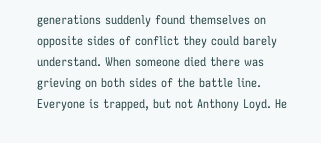generations suddenly found themselves on opposite sides of conflict they could barely understand. When someone died there was grieving on both sides of the battle line. Everyone is trapped, but not Anthony Loyd. He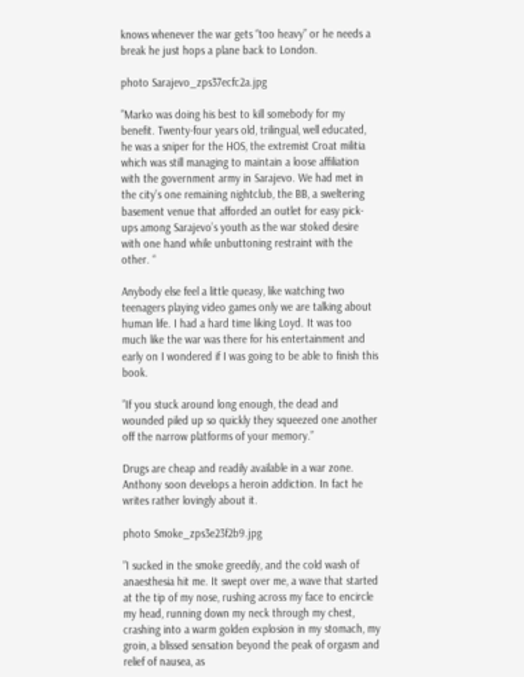knows whenever the war gets “too heavy” or he needs a break he just hops a plane back to London.

photo Sarajevo_zps37ecfc2a.jpg

”Marko was doing his best to kill somebody for my benefit. Twenty-four years old, trilingual, well educated, he was a sniper for the HOS, the extremist Croat militia which was still managing to maintain a loose affiliation with the government army in Sarajevo. We had met in the city’s one remaining nightclub, the BB, a sweltering basement venue that afforded an outlet for easy pick-ups among Sarajevo’s youth as the war stoked desire with one hand while unbuttoning restraint with the other. “

Anybody else feel a little queasy, like watching two teenagers playing video games only we are talking about human life. I had a hard time liking Loyd. It was too much like the war was there for his entertainment and early on I wondered if I was going to be able to finish this book.

”If you stuck around long enough, the dead and wounded piled up so quickly they squeezed one another off the narrow platforms of your memory.”

Drugs are cheap and readily available in a war zone. Anthony soon develops a heroin addiction. In fact he writes rather lovingly about it.

photo Smoke_zps3e23f2b9.jpg

”I sucked in the smoke greedily, and the cold wash of anaesthesia hit me. It swept over me, a wave that started at the tip of my nose, rushing across my face to encircle my head, running down my neck through my chest, crashing into a warm golden explosion in my stomach, my groin, a blissed sensation beyond the peak of orgasm and relief of nausea, as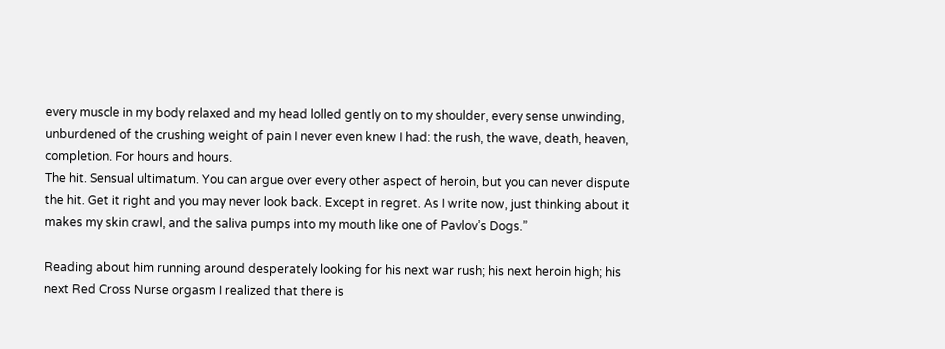every muscle in my body relaxed and my head lolled gently on to my shoulder, every sense unwinding, unburdened of the crushing weight of pain I never even knew I had: the rush, the wave, death, heaven, completion. For hours and hours.
The hit. Sensual ultimatum. You can argue over every other aspect of heroin, but you can never dispute the hit. Get it right and you may never look back. Except in regret. As I write now, just thinking about it makes my skin crawl, and the saliva pumps into my mouth like one of Pavlov’s Dogs.”

Reading about him running around desperately looking for his next war rush; his next heroin high; his next Red Cross Nurse orgasm I realized that there is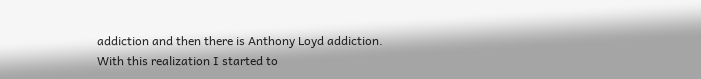addiction and then there is Anthony Loyd addiction. With this realization I started to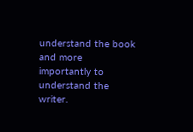understand the book and more importantly to understand the writer.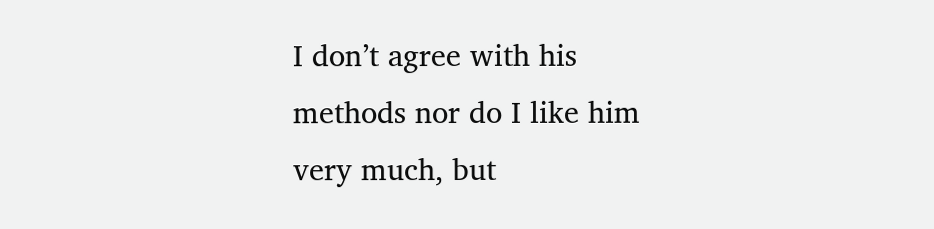I don’t agree with his methods nor do I like him very much, but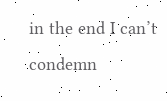in the end I can’t condemn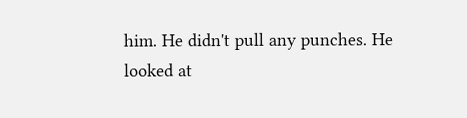him. He didn't pull any punches. He looked at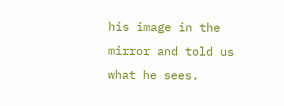his image in the mirror and told us what he sees.